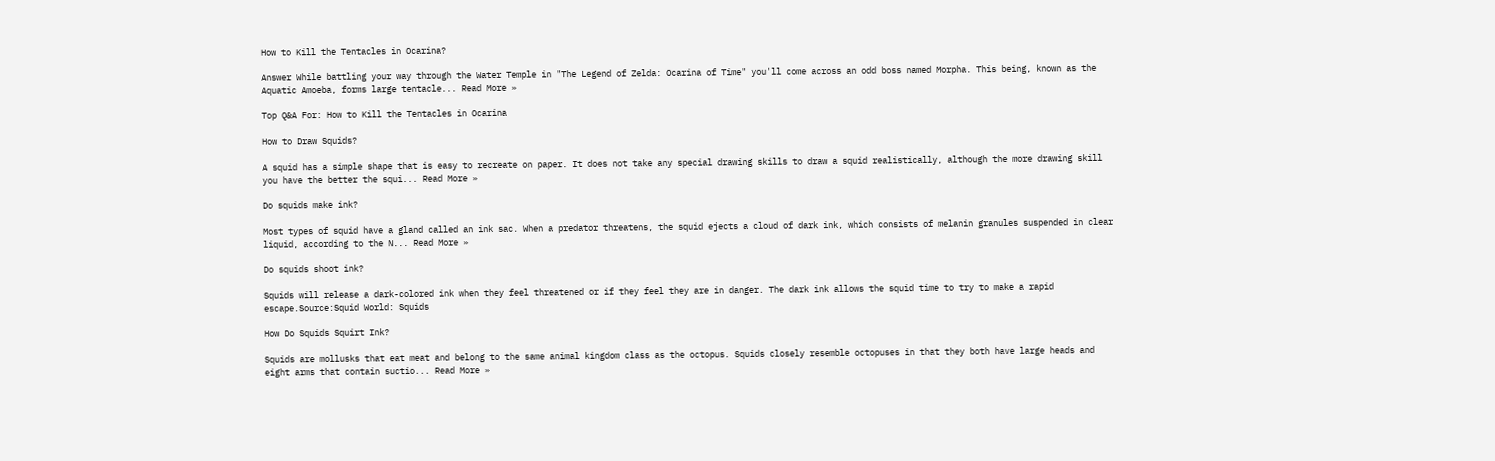How to Kill the Tentacles in Ocarina?

Answer While battling your way through the Water Temple in "The Legend of Zelda: Ocarina of Time" you'll come across an odd boss named Morpha. This being, known as the Aquatic Amoeba, forms large tentacle... Read More »

Top Q&A For: How to Kill the Tentacles in Ocarina

How to Draw Squids?

A squid has a simple shape that is easy to recreate on paper. It does not take any special drawing skills to draw a squid realistically, although the more drawing skill you have the better the squi... Read More »

Do squids make ink?

Most types of squid have a gland called an ink sac. When a predator threatens, the squid ejects a cloud of dark ink, which consists of melanin granules suspended in clear liquid, according to the N... Read More »

Do squids shoot ink?

Squids will release a dark-colored ink when they feel threatened or if they feel they are in danger. The dark ink allows the squid time to try to make a rapid escape.Source:Squid World: Squids

How Do Squids Squirt Ink?

Squids are mollusks that eat meat and belong to the same animal kingdom class as the octopus. Squids closely resemble octopuses in that they both have large heads and eight arms that contain suctio... Read More »